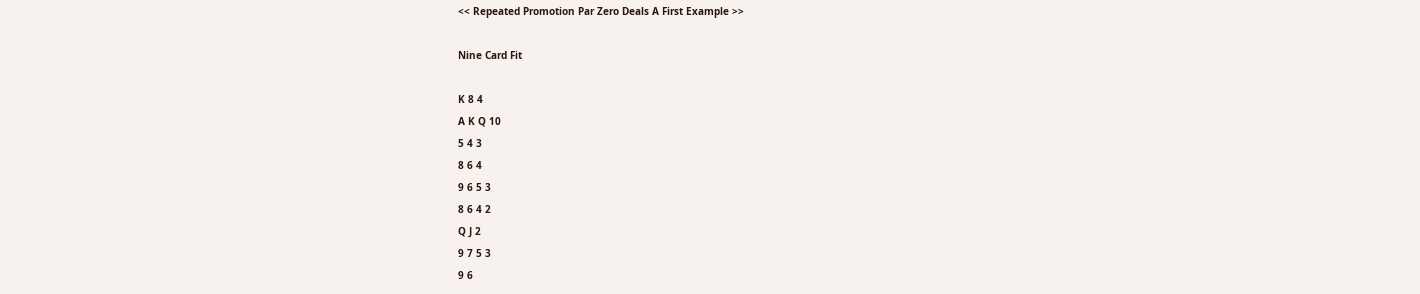<< Repeated Promotion Par Zero Deals A First Example >>

Nine Card Fit

K 8 4
A K Q 10
5 4 3
8 6 4
9 6 5 3
8 6 4 2
Q J 2
9 7 5 3
9 6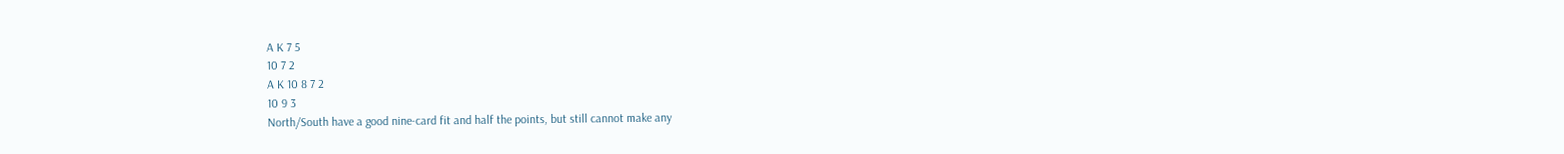A K 7 5
10 7 2
A K 10 8 7 2
10 9 3
North/South have a good nine-card fit and half the points, but still cannot make any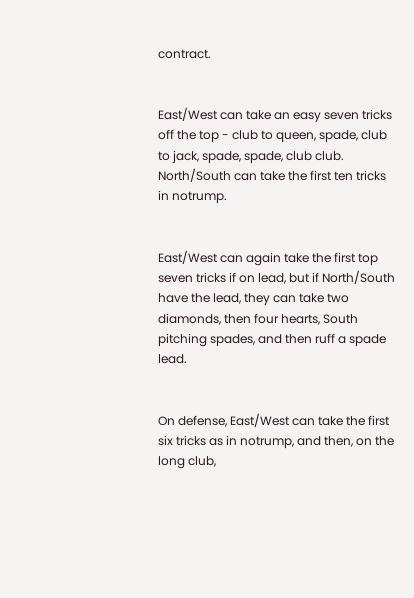contract.


East/West can take an easy seven tricks off the top - club to queen, spade, club to jack, spade, spade, club club.
North/South can take the first ten tricks in notrump.


East/West can again take the first top seven tricks if on lead, but if North/South have the lead, they can take two diamonds, then four hearts, South pitching spades, and then ruff a spade lead.


On defense, East/West can take the first six tricks as in notrump, and then, on the long club,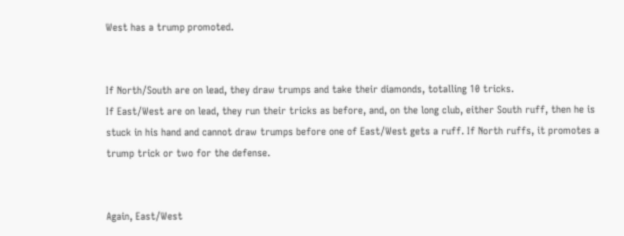West has a trump promoted.


If North/South are on lead, they draw trumps and take their diamonds, totalling 10 tricks.
If East/West are on lead, they run their tricks as before, and, on the long club, either South ruff, then he is stuck in his hand and cannot draw trumps before one of East/West gets a ruff. If North ruffs, it promotes a trump trick or two for the defense.


Again, East/West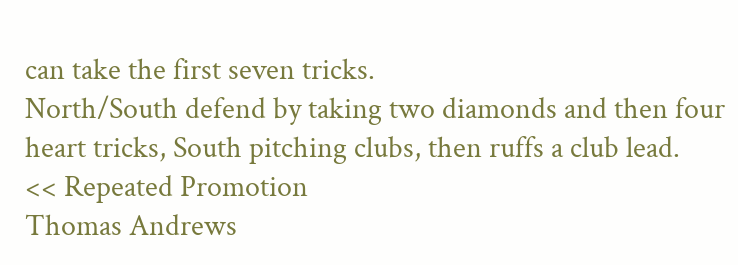can take the first seven tricks.
North/South defend by taking two diamonds and then four heart tricks, South pitching clubs, then ruffs a club lead.
<< Repeated Promotion
Thomas Andrews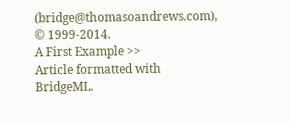(bridge@thomasoandrews.com), © 1999-2014.
A First Example >>
Article formatted with BridgeML.